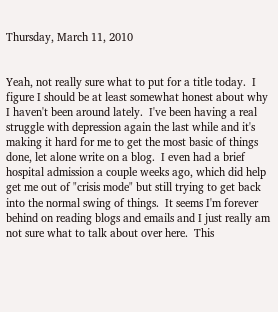Thursday, March 11, 2010


Yeah, not really sure what to put for a title today.  I figure I should be at least somewhat honest about why I haven't been around lately.  I've been having a real struggle with depression again the last while and it's making it hard for me to get the most basic of things done, let alone write on a blog.  I even had a brief hospital admission a couple weeks ago, which did help get me out of "crisis mode" but still trying to get back into the normal swing of things.  It seems I'm forever behind on reading blogs and emails and I just really am not sure what to talk about over here.  This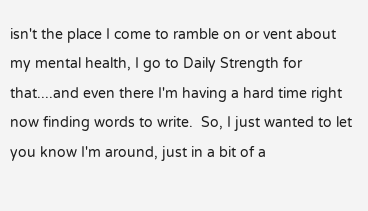isn't the place I come to ramble on or vent about my mental health, I go to Daily Strength for that....and even there I'm having a hard time right now finding words to write.  So, I just wanted to let you know I'm around, just in a bit of a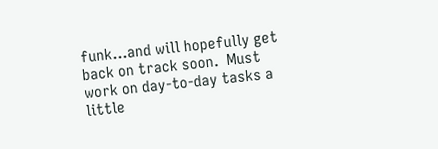funk...and will hopefully get back on track soon.  Must work on day-to-day tasks a little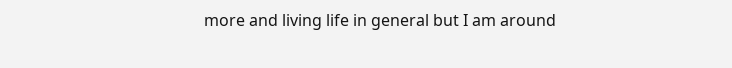more and living life in general but I am around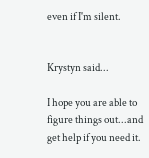even if I'm silent.


Krystyn said...

I hope you are able to figure things out...and get help if you need it.